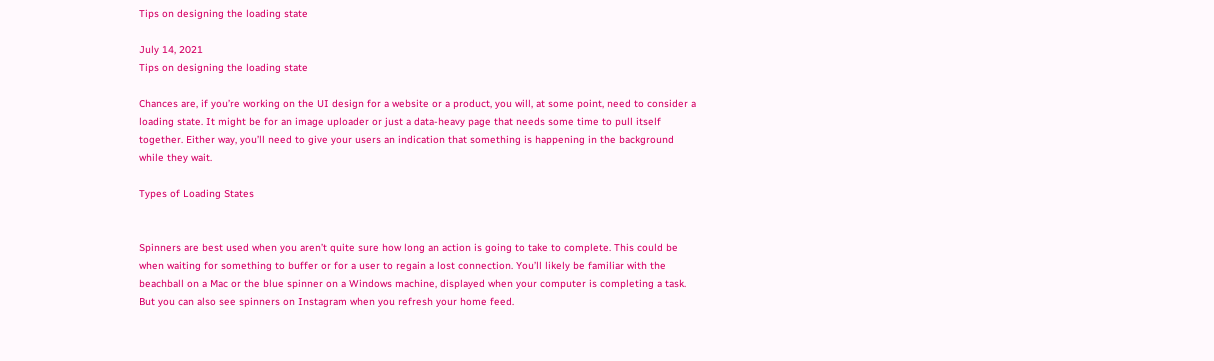Tips on designing the loading state

July 14, 2021
Tips on designing the loading state

Chances are, if you’re working on the UI design for a website or a product, you will, at some point, need to consider a loading state. It might be for an image uploader or just a data-heavy page that needs some time to pull itself together. Either way, you’ll need to give your users an indication that something is happening in the background while they wait.

Types of Loading States


Spinners are best used when you aren’t quite sure how long an action is going to take to complete. This could be when waiting for something to buffer or for a user to regain a lost connection. You’ll likely be familiar with the beachball on a Mac or the blue spinner on a Windows machine, displayed when your computer is completing a task. But you can also see spinners on Instagram when you refresh your home feed.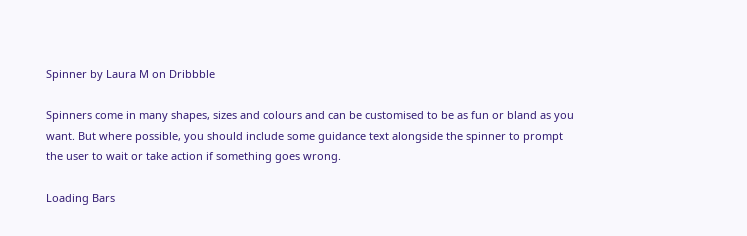Spinner by Laura M on Dribbble

Spinners come in many shapes, sizes and colours and can be customised to be as fun or bland as you want. But where possible, you should include some guidance text alongside the spinner to prompt the user to wait or take action if something goes wrong.

Loading Bars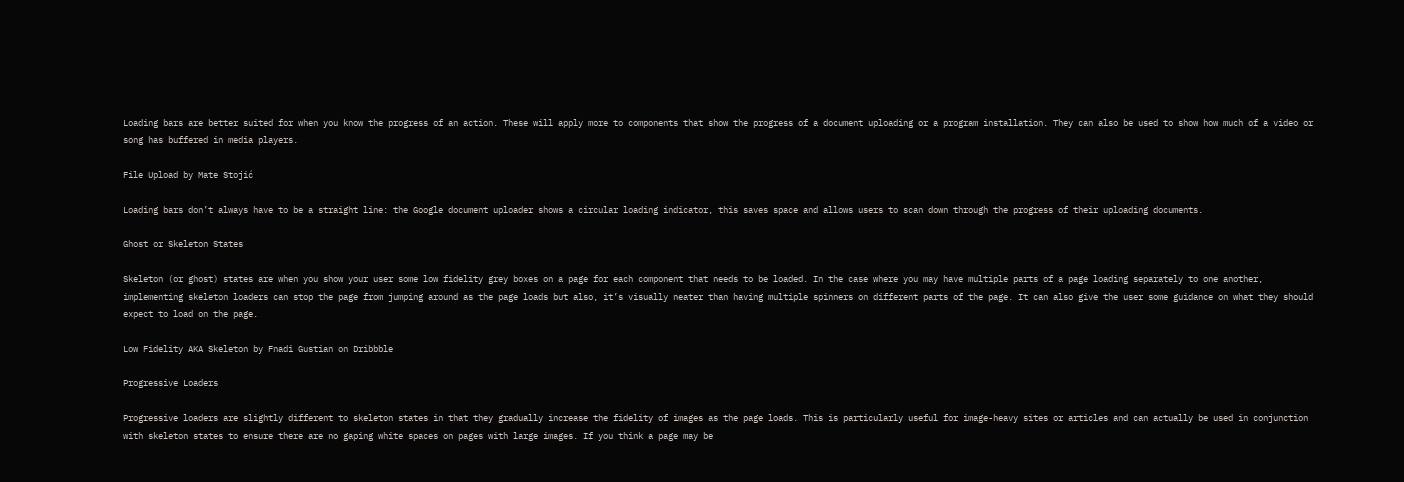Loading bars are better suited for when you know the progress of an action. These will apply more to components that show the progress of a document uploading or a program installation. They can also be used to show how much of a video or song has buffered in media players.

File Upload by Mate Stojić

Loading bars don’t always have to be a straight line: the Google document uploader shows a circular loading indicator, this saves space and allows users to scan down through the progress of their uploading documents.

Ghost or Skeleton States

Skeleton (or ghost) states are when you show your user some low fidelity grey boxes on a page for each component that needs to be loaded. In the case where you may have multiple parts of a page loading separately to one another, implementing skeleton loaders can stop the page from jumping around as the page loads but also, it’s visually neater than having multiple spinners on different parts of the page. It can also give the user some guidance on what they should expect to load on the page.

Low Fidelity AKA Skeleton by Fnadi Gustian on Dribbble

Progressive Loaders

Progressive loaders are slightly different to skeleton states in that they gradually increase the fidelity of images as the page loads. This is particularly useful for image-heavy sites or articles and can actually be used in conjunction with skeleton states to ensure there are no gaping white spaces on pages with large images. If you think a page may be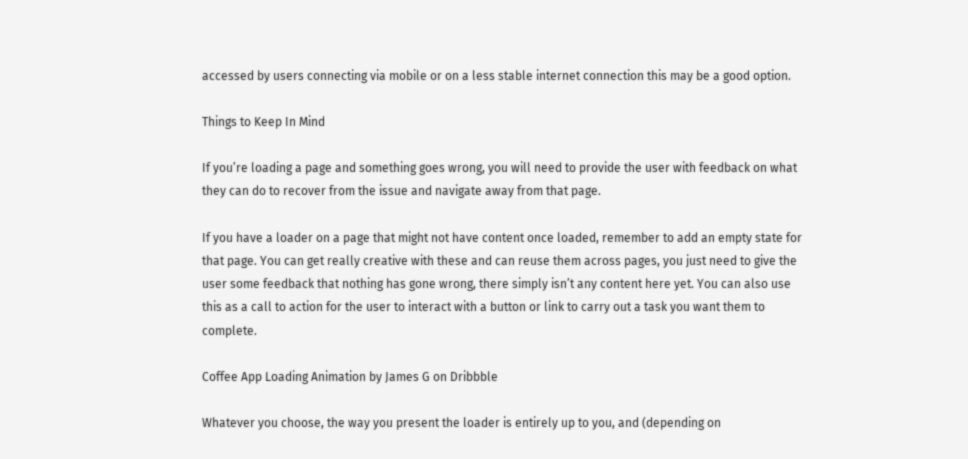accessed by users connecting via mobile or on a less stable internet connection this may be a good option.

Things to Keep In Mind

If you’re loading a page and something goes wrong, you will need to provide the user with feedback on what they can do to recover from the issue and navigate away from that page.

If you have a loader on a page that might not have content once loaded, remember to add an empty state for that page. You can get really creative with these and can reuse them across pages, you just need to give the user some feedback that nothing has gone wrong, there simply isn’t any content here yet. You can also use this as a call to action for the user to interact with a button or link to carry out a task you want them to complete.

Coffee App Loading Animation by James G on Dribbble

Whatever you choose, the way you present the loader is entirely up to you, and (depending on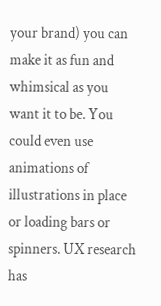your brand) you can make it as fun and whimsical as you want it to be. You could even use animations of illustrations in place or loading bars or spinners. UX research has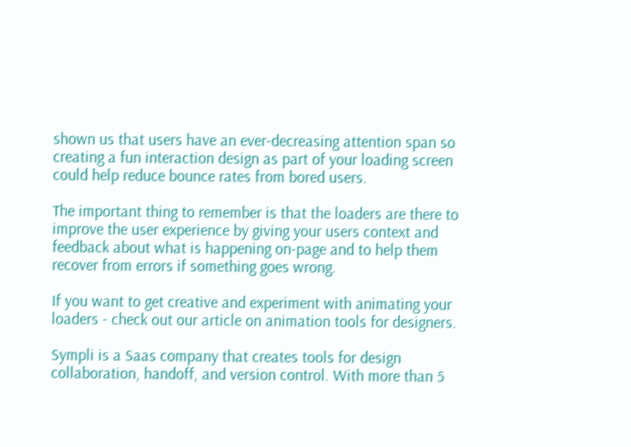shown us that users have an ever-decreasing attention span so creating a fun interaction design as part of your loading screen could help reduce bounce rates from bored users.

The important thing to remember is that the loaders are there to improve the user experience by giving your users context and feedback about what is happening on-page and to help them recover from errors if something goes wrong.

If you want to get creative and experiment with animating your loaders - check out our article on animation tools for designers.

Sympli is a Saas company that creates tools for design collaboration, handoff, and version control. With more than 5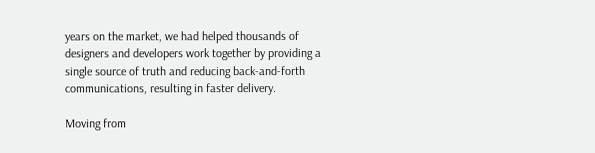years on the market, we had helped thousands of designers and developers work together by providing a single source of truth and reducing back-and-forth communications, resulting in faster delivery.

Moving from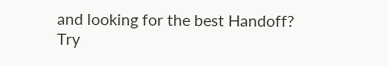and looking for the best Handoff? Try